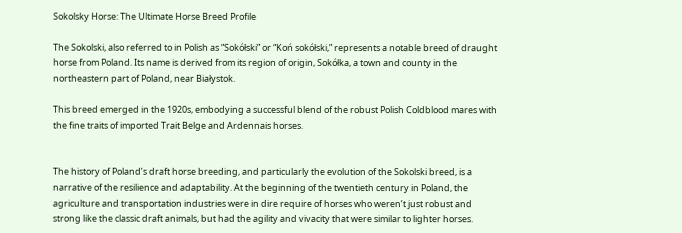Sokolsky Horse: The Ultimate Horse Breed Profile

The Sokolski, also referred to in Polish as “Sokółski” or “Koń sokółski,” represents a notable breed of draught horse from Poland. Its name is derived from its region of origin, Sokółka, a town and county in the northeastern part of Poland, near Białystok.

This breed emerged in the 1920s, embodying a successful blend of the robust Polish Coldblood mares with the fine traits of imported Trait Belge and Ardennais horses.


The history of Poland’s draft horse breeding, and particularly the evolution of the Sokolski breed, is a narrative of the resilience and adaptability. At the beginning of the twentieth century in Poland, the agriculture and transportation industries were in dire require of horses who weren’t just robust and strong like the classic draft animals, but had the agility and vivacity that were similar to lighter horses.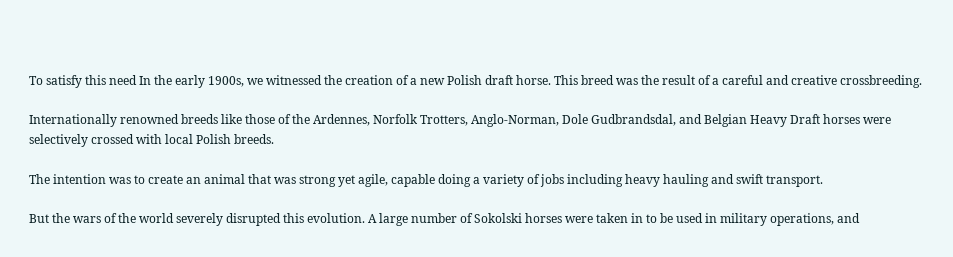To satisfy this need In the early 1900s, we witnessed the creation of a new Polish draft horse. This breed was the result of a careful and creative crossbreeding.

Internationally renowned breeds like those of the Ardennes, Norfolk Trotters, Anglo-Norman, Dole Gudbrandsdal, and Belgian Heavy Draft horses were selectively crossed with local Polish breeds.

The intention was to create an animal that was strong yet agile, capable doing a variety of jobs including heavy hauling and swift transport.

But the wars of the world severely disrupted this evolution. A large number of Sokolski horses were taken in to be used in military operations, and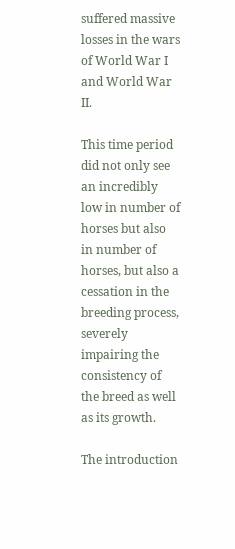suffered massive losses in the wars of World War I and World War II.

This time period did not only see an incredibly low in number of horses but also in number of horses, but also a cessation in the breeding process, severely impairing the consistency of the breed as well as its growth.

The introduction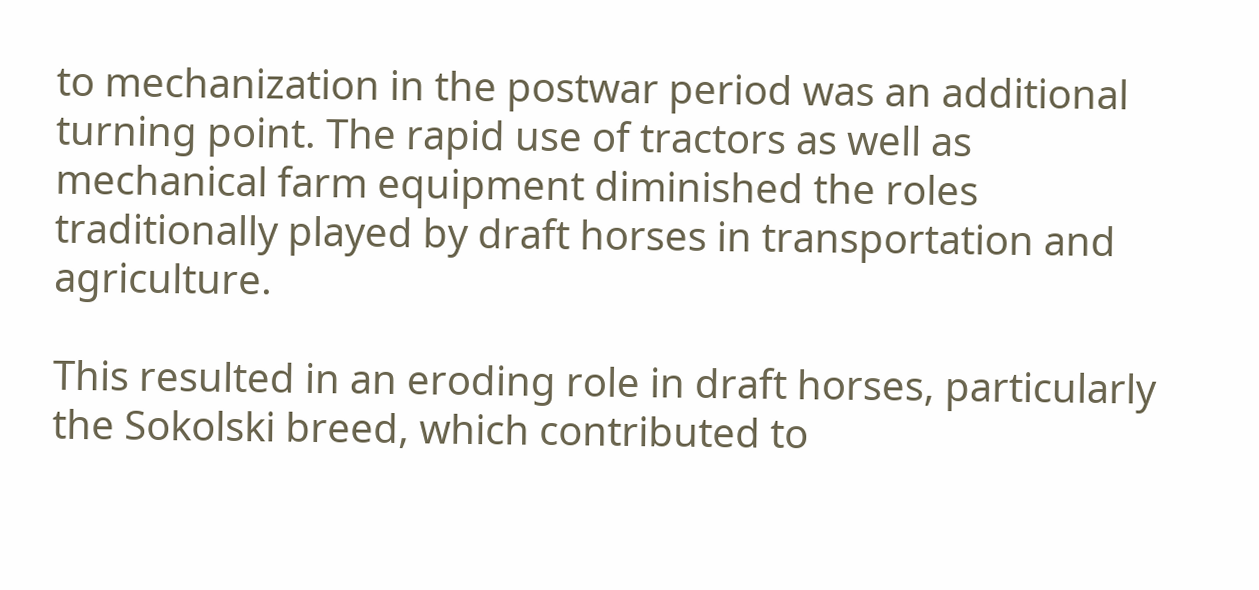to mechanization in the postwar period was an additional turning point. The rapid use of tractors as well as mechanical farm equipment diminished the roles traditionally played by draft horses in transportation and agriculture.

This resulted in an eroding role in draft horses, particularly the Sokolski breed, which contributed to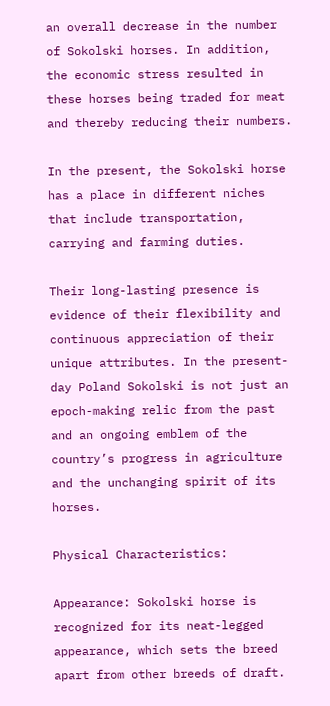an overall decrease in the number of Sokolski horses. In addition, the economic stress resulted in these horses being traded for meat and thereby reducing their numbers.

In the present, the Sokolski horse has a place in different niches that include transportation, carrying and farming duties.

Their long-lasting presence is evidence of their flexibility and continuous appreciation of their unique attributes. In the present-day Poland Sokolski is not just an epoch-making relic from the past and an ongoing emblem of the country’s progress in agriculture and the unchanging spirit of its horses.

Physical Characteristics:

Appearance: Sokolski horse is recognized for its neat-legged appearance, which sets the breed apart from other breeds of draft.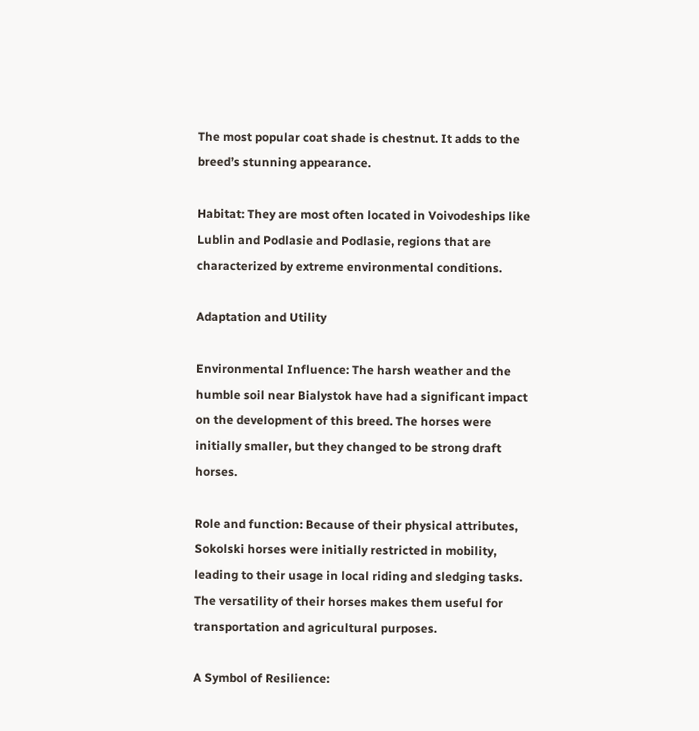The most popular coat shade is chestnut. It adds to the breed’s stunning appearance.

Habitat: They are most often located in Voivodeships like Lublin and Podlasie and Podlasie, regions that are characterized by extreme environmental conditions.

Adaptation and Utility

Environmental Influence: The harsh weather and the humble soil near Bialystok have had a significant impact on the development of this breed. The horses were initially smaller, but they changed to be strong draft horses.

Role and function: Because of their physical attributes, Sokolski horses were initially restricted in mobility, leading to their usage in local riding and sledging tasks. The versatility of their horses makes them useful for transportation and agricultural purposes.

A Symbol of Resilience: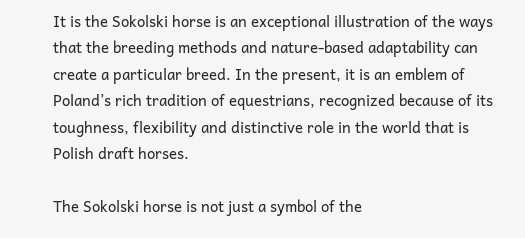It is the Sokolski horse is an exceptional illustration of the ways that the breeding methods and nature-based adaptability can create a particular breed. In the present, it is an emblem of Poland’s rich tradition of equestrians, recognized because of its toughness, flexibility and distinctive role in the world that is Polish draft horses.

The Sokolski horse is not just a symbol of the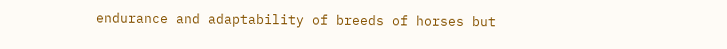endurance and adaptability of breeds of horses but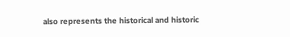also represents the historical and historic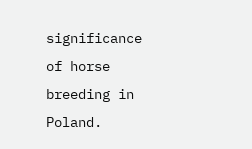significance of horse breeding in Poland.